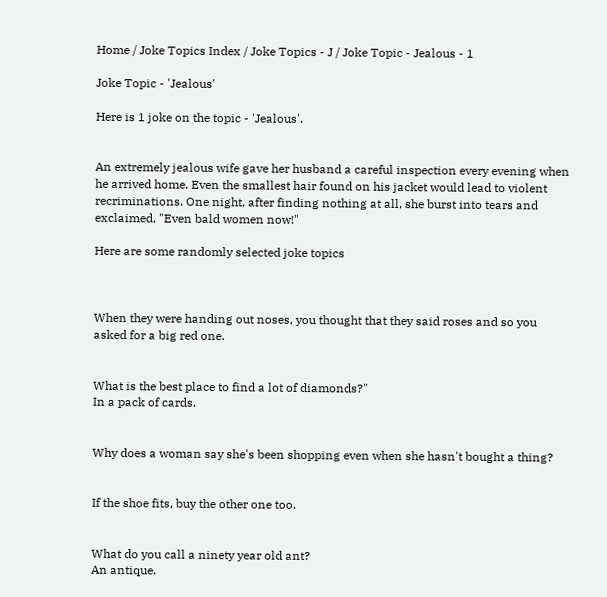Home / Joke Topics Index / Joke Topics - J / Joke Topic - Jealous - 1

Joke Topic - 'Jealous'

Here is 1 joke on the topic - 'Jealous'.


An extremely jealous wife gave her husband a careful inspection every evening when he arrived home. Even the smallest hair found on his jacket would lead to violent recriminations. One night, after finding nothing at all, she burst into tears and exclaimed, "Even bald women now!"

Here are some randomly selected joke topics



When they were handing out noses, you thought that they said roses and so you asked for a big red one.


What is the best place to find a lot of diamonds?"
In a pack of cards.


Why does a woman say she's been shopping even when she hasn't bought a thing?


If the shoe fits, buy the other one too.


What do you call a ninety year old ant?
An antique.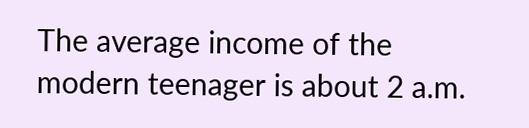The average income of the modern teenager is about 2 a.m.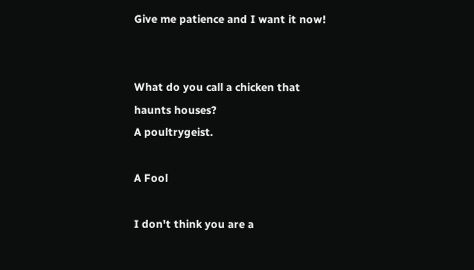Give me patience and I want it now!


What do you call a chicken that haunts houses?
A poultrygeist.

A Fool

I don't think you are a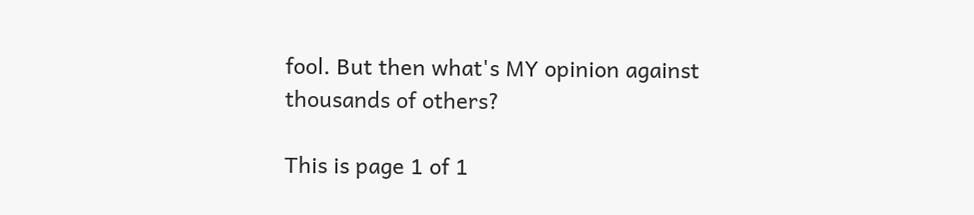fool. But then what's MY opinion against thousands of others?

This is page 1 of 1